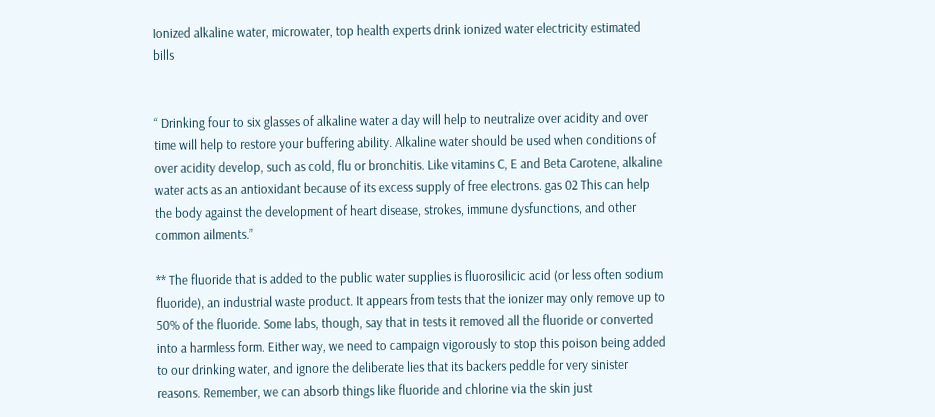Ionized alkaline water, microwater, top health experts drink ionized water electricity estimated bills


“ Drinking four to six glasses of alkaline water a day will help to neutralize over acidity and over time will help to restore your buffering ability. Alkaline water should be used when conditions of over acidity develop, such as cold, flu or bronchitis. Like vitamins C, E and Beta Carotene, alkaline water acts as an antioxidant because of its excess supply of free electrons. gas 02 This can help the body against the development of heart disease, strokes, immune dysfunctions, and other common ailments.”

** The fluoride that is added to the public water supplies is fluorosilicic acid (or less often sodium fluoride), an industrial waste product. It appears from tests that the ionizer may only remove up to 50% of the fluoride. Some labs, though, say that in tests it removed all the fluoride or converted into a harmless form. Either way, we need to campaign vigorously to stop this poison being added to our drinking water, and ignore the deliberate lies that its backers peddle for very sinister reasons. Remember, we can absorb things like fluoride and chlorine via the skin just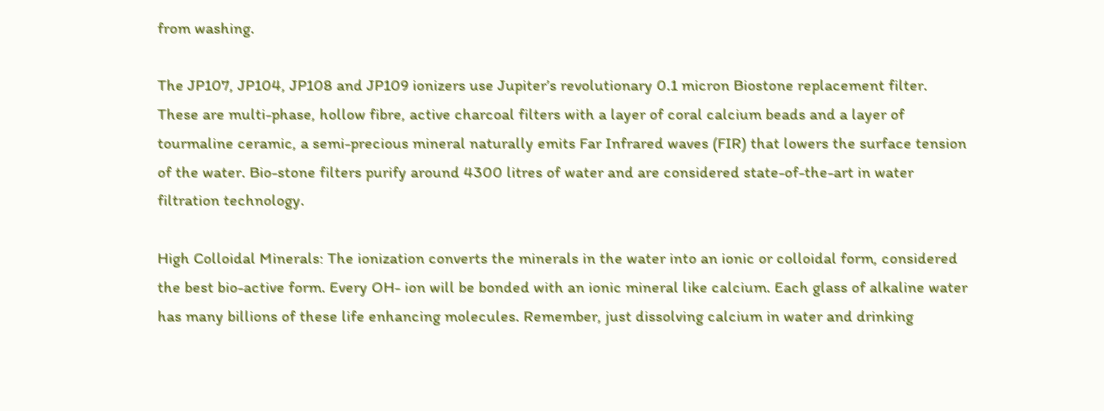from washing.

The JP107, JP104, JP108 and JP109 ionizers use Jupiter’s revolutionary 0.1 micron Biostone replacement filter. These are multi-phase, hollow fibre, active charcoal filters with a layer of coral calcium beads and a layer of tourmaline ceramic, a semi-precious mineral naturally emits Far Infrared waves (FIR) that lowers the surface tension of the water. Bio-stone filters purify around 4300 litres of water and are considered state-of-the-art in water filtration technology.

High Colloidal Minerals: The ionization converts the minerals in the water into an ionic or colloidal form, considered the best bio-active form. Every OH- ion will be bonded with an ionic mineral like calcium. Each glass of alkaline water has many billions of these life enhancing molecules. Remember, just dissolving calcium in water and drinking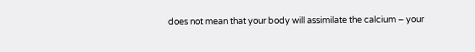does not mean that your body will assimilate the calcium – your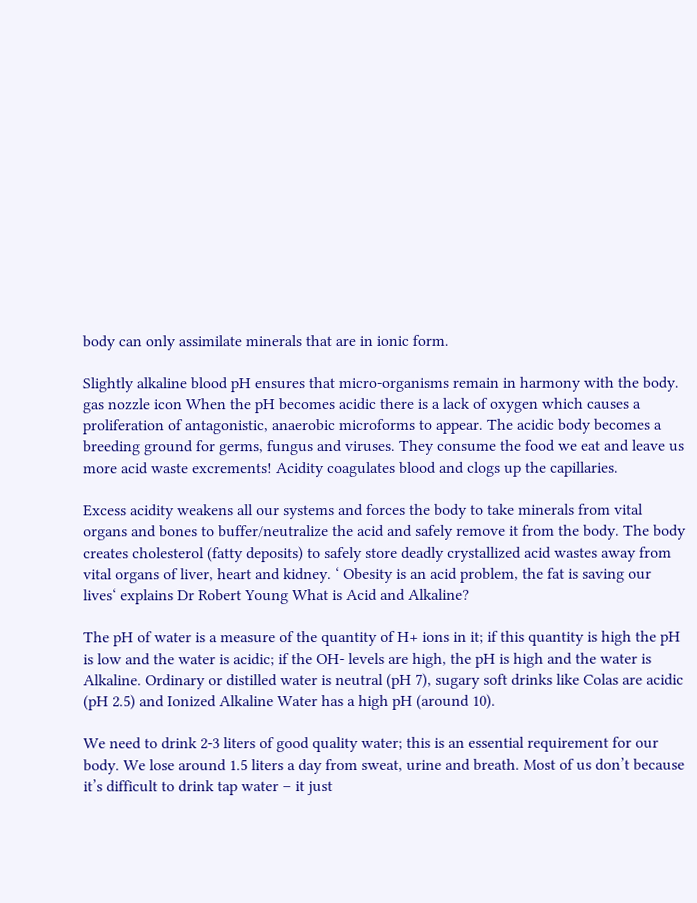body can only assimilate minerals that are in ionic form.

Slightly alkaline blood pH ensures that micro-organisms remain in harmony with the body. gas nozzle icon When the pH becomes acidic there is a lack of oxygen which causes a proliferation of antagonistic, anaerobic microforms to appear. The acidic body becomes a breeding ground for germs, fungus and viruses. They consume the food we eat and leave us more acid waste excrements! Acidity coagulates blood and clogs up the capillaries.

Excess acidity weakens all our systems and forces the body to take minerals from vital organs and bones to buffer/neutralize the acid and safely remove it from the body. The body creates cholesterol (fatty deposits) to safely store deadly crystallized acid wastes away from vital organs of liver, heart and kidney. ‘ Obesity is an acid problem, the fat is saving our lives‘ explains Dr Robert Young What is Acid and Alkaline?

The pH of water is a measure of the quantity of H+ ions in it; if this quantity is high the pH is low and the water is acidic; if the OH- levels are high, the pH is high and the water is Alkaline. Ordinary or distilled water is neutral (pH 7), sugary soft drinks like Colas are acidic (pH 2.5) and Ionized Alkaline Water has a high pH (around 10).

We need to drink 2-3 liters of good quality water; this is an essential requirement for our body. We lose around 1.5 liters a day from sweat, urine and breath. Most of us don’t because it’s difficult to drink tap water – it just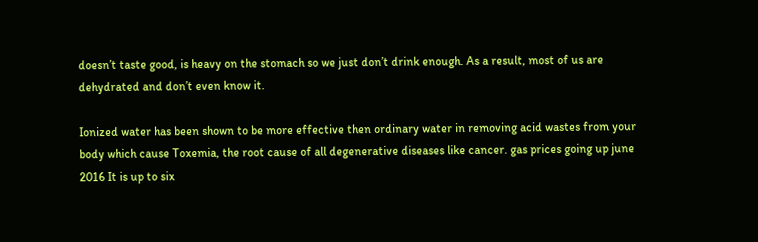doesn’t taste good, is heavy on the stomach so we just don’t drink enough. As a result, most of us are dehydrated and don’t even know it.

Ionized water has been shown to be more effective then ordinary water in removing acid wastes from your body which cause Toxemia, the root cause of all degenerative diseases like cancer. gas prices going up june 2016 It is up to six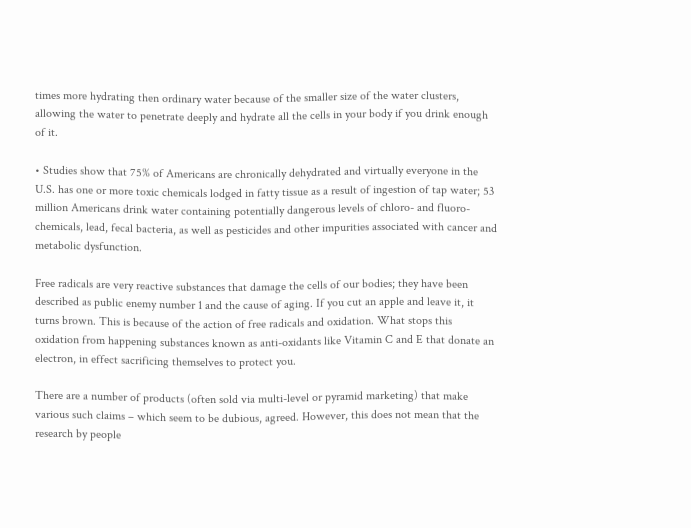times more hydrating then ordinary water because of the smaller size of the water clusters, allowing the water to penetrate deeply and hydrate all the cells in your body if you drink enough of it.

• Studies show that 75% of Americans are chronically dehydrated and virtually everyone in the U.S. has one or more toxic chemicals lodged in fatty tissue as a result of ingestion of tap water; 53 million Americans drink water containing potentially dangerous levels of chloro- and fluoro-chemicals, lead, fecal bacteria, as well as pesticides and other impurities associated with cancer and metabolic dysfunction.

Free radicals are very reactive substances that damage the cells of our bodies; they have been described as public enemy number 1 and the cause of aging. If you cut an apple and leave it, it turns brown. This is because of the action of free radicals and oxidation. What stops this oxidation from happening substances known as anti-oxidants like Vitamin C and E that donate an electron, in effect sacrificing themselves to protect you.

There are a number of products (often sold via multi-level or pyramid marketing) that make various such claims – which seem to be dubious, agreed. However, this does not mean that the research by people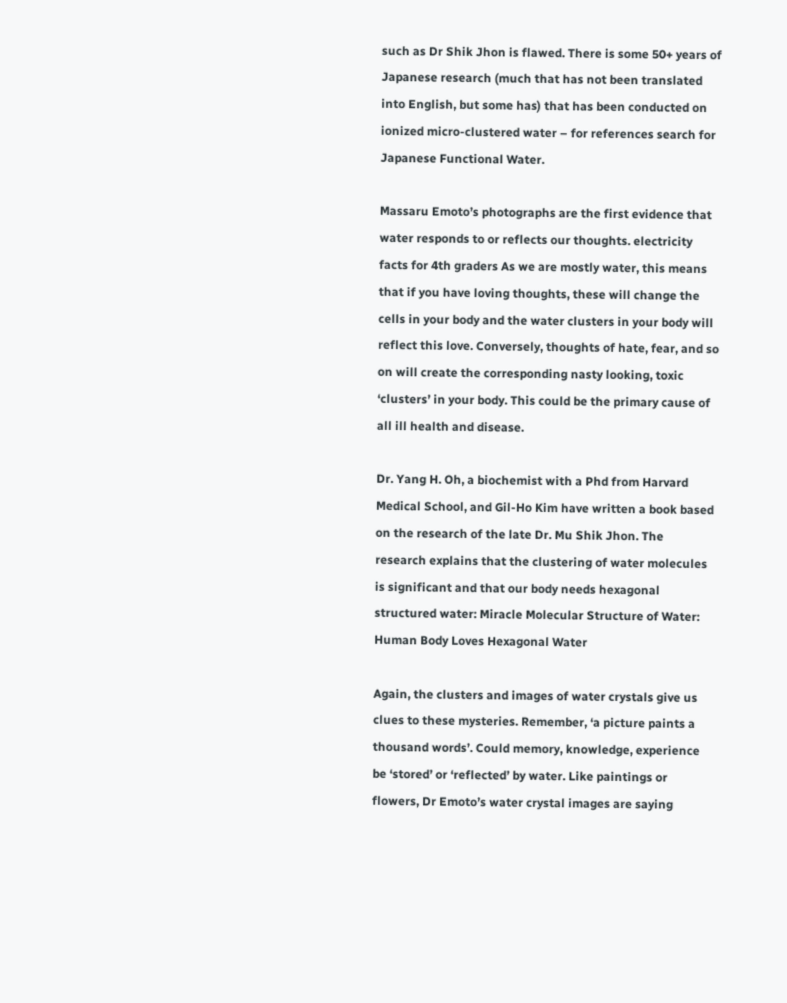such as Dr Shik Jhon is flawed. There is some 50+ years of Japanese research (much that has not been translated into English, but some has) that has been conducted on ionized micro-clustered water – for references search for Japanese Functional Water.

Massaru Emoto’s photographs are the first evidence that water responds to or reflects our thoughts. electricity facts for 4th graders As we are mostly water, this means that if you have loving thoughts, these will change the cells in your body and the water clusters in your body will reflect this love. Conversely, thoughts of hate, fear, and so on will create the corresponding nasty looking, toxic ‘clusters’ in your body. This could be the primary cause of all ill health and disease.

Dr. Yang H. Oh, a biochemist with a Phd from Harvard Medical School, and Gil-Ho Kim have written a book based on the research of the late Dr. Mu Shik Jhon. The research explains that the clustering of water molecules is significant and that our body needs hexagonal structured water: Miracle Molecular Structure of Water: Human Body Loves Hexagonal Water

Again, the clusters and images of water crystals give us clues to these mysteries. Remember, ‘a picture paints a thousand words’. Could memory, knowledge, experience be ‘stored’ or ‘reflected’ by water. Like paintings or flowers, Dr Emoto’s water crystal images are saying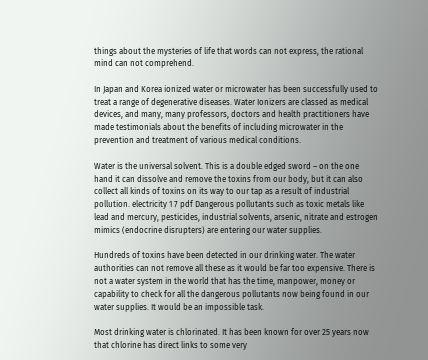things about the mysteries of life that words can not express, the rational mind can not comprehend.

In Japan and Korea ionized water or microwater has been successfully used to treat a range of degenerative diseases. Water Ionizers are classed as medical devices, and many, many professors, doctors and health practitioners have made testimonials about the benefits of including microwater in the prevention and treatment of various medical conditions.

Water is the universal solvent. This is a double edged sword – on the one hand it can dissolve and remove the toxins from our body, but it can also collect all kinds of toxins on its way to our tap as a result of industrial pollution. electricity 1 7 pdf Dangerous pollutants such as toxic metals like lead and mercury, pesticides, industrial solvents, arsenic, nitrate and estrogen mimics (endocrine disrupters) are entering our water supplies.

Hundreds of toxins have been detected in our drinking water. The water authorities can not remove all these as it would be far too expensive. There is not a water system in the world that has the time, manpower, money or capability to check for all the dangerous pollutants now being found in our water supplies. It would be an impossible task.

Most drinking water is chlorinated. It has been known for over 25 years now that chlorine has direct links to some very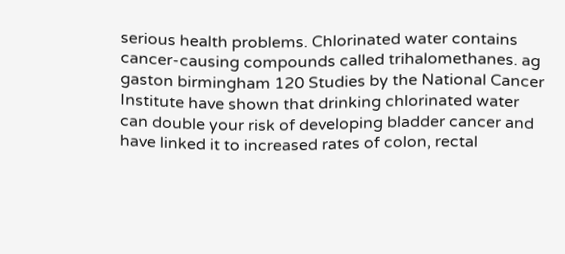serious health problems. Chlorinated water contains cancer-causing compounds called trihalomethanes. ag gaston birmingham 120 Studies by the National Cancer Institute have shown that drinking chlorinated water can double your risk of developing bladder cancer and have linked it to increased rates of colon, rectal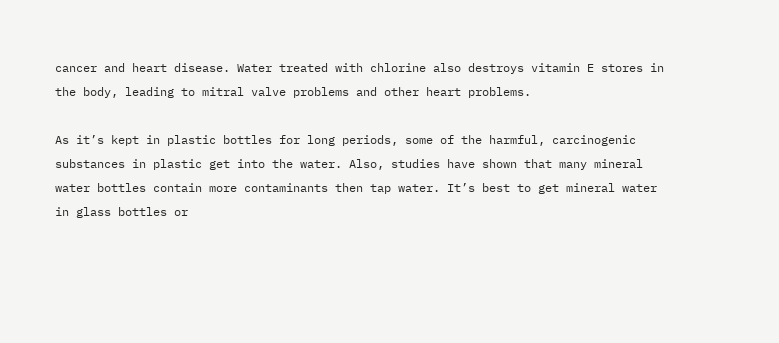cancer and heart disease. Water treated with chlorine also destroys vitamin E stores in the body, leading to mitral valve problems and other heart problems.

As it’s kept in plastic bottles for long periods, some of the harmful, carcinogenic substances in plastic get into the water. Also, studies have shown that many mineral water bottles contain more contaminants then tap water. It’s best to get mineral water in glass bottles or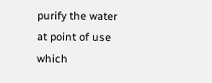purify the water at point of use which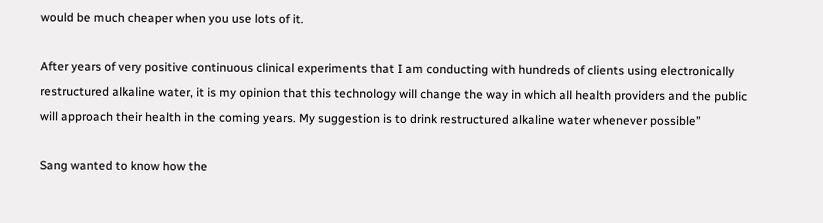would be much cheaper when you use lots of it.

After years of very positive continuous clinical experiments that I am conducting with hundreds of clients using electronically restructured alkaline water, it is my opinion that this technology will change the way in which all health providers and the public will approach their health in the coming years. My suggestion is to drink restructured alkaline water whenever possible”

Sang wanted to know how the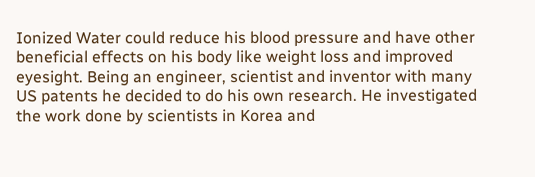Ionized Water could reduce his blood pressure and have other beneficial effects on his body like weight loss and improved eyesight. Being an engineer, scientist and inventor with many US patents he decided to do his own research. He investigated the work done by scientists in Korea and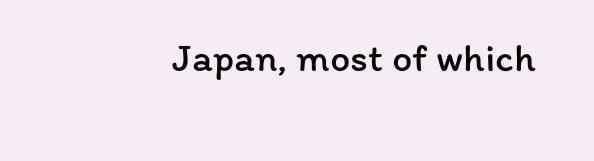Japan, most of which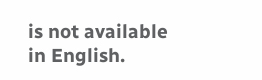is not available in English.